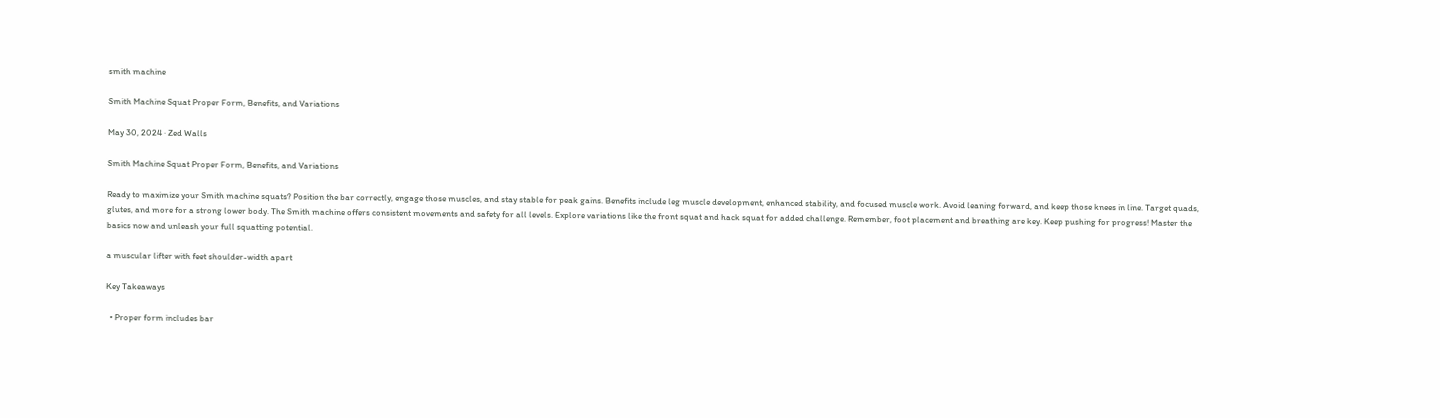smith machine

Smith Machine Squat Proper Form, Benefits, and Variations

May 30, 2024 · Zed Walls

Smith Machine Squat Proper Form, Benefits, and Variations

Ready to maximize your Smith machine squats? Position the bar correctly, engage those muscles, and stay stable for peak gains. Benefits include leg muscle development, enhanced stability, and focused muscle work. Avoid leaning forward, and keep those knees in line. Target quads, glutes, and more for a strong lower body. The Smith machine offers consistent movements and safety for all levels. Explore variations like the front squat and hack squat for added challenge. Remember, foot placement and breathing are key. Keep pushing for progress! Master the basics now and unleash your full squatting potential.

a muscular lifter with feet shoulder-width apart

Key Takeaways

  • Proper form includes bar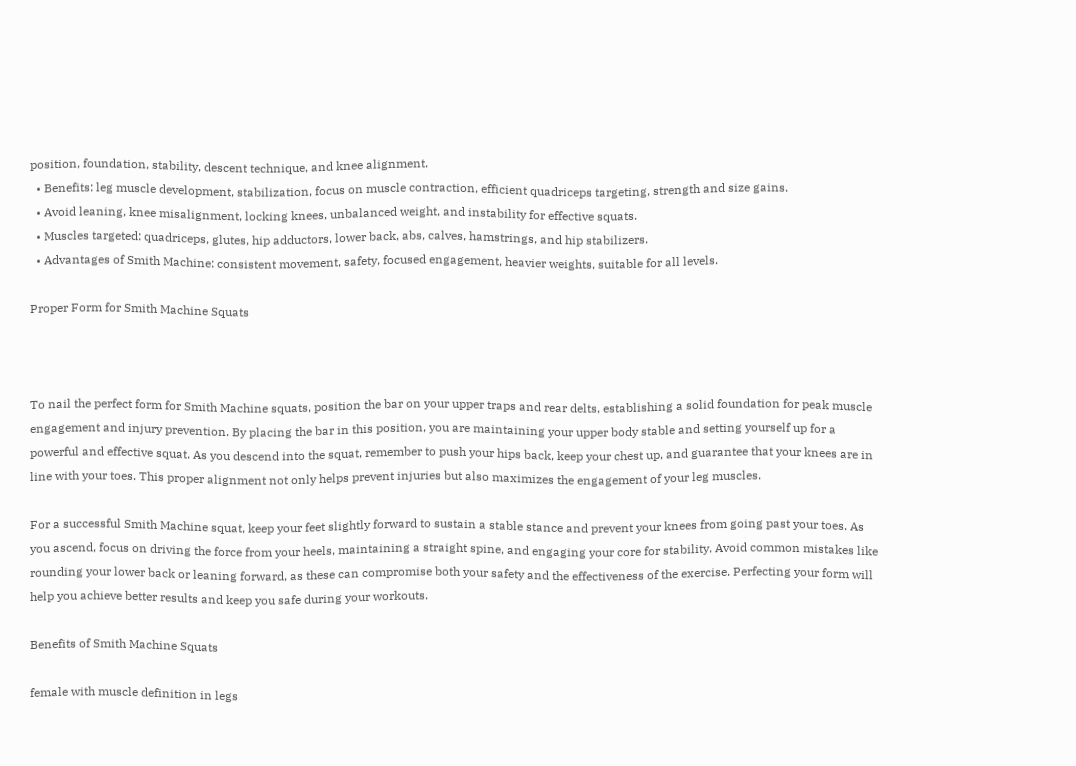position, foundation, stability, descent technique, and knee alignment.
  • Benefits: leg muscle development, stabilization, focus on muscle contraction, efficient quadriceps targeting, strength and size gains.
  • Avoid leaning, knee misalignment, locking knees, unbalanced weight, and instability for effective squats.
  • Muscles targeted: quadriceps, glutes, hip adductors, lower back, abs, calves, hamstrings, and hip stabilizers.
  • Advantages of Smith Machine: consistent movement, safety, focused engagement, heavier weights, suitable for all levels.

Proper Form for Smith Machine Squats



To nail the perfect form for Smith Machine squats, position the bar on your upper traps and rear delts, establishing a solid foundation for peak muscle engagement and injury prevention. By placing the bar in this position, you are maintaining your upper body stable and setting yourself up for a powerful and effective squat. As you descend into the squat, remember to push your hips back, keep your chest up, and guarantee that your knees are in line with your toes. This proper alignment not only helps prevent injuries but also maximizes the engagement of your leg muscles.

For a successful Smith Machine squat, keep your feet slightly forward to sustain a stable stance and prevent your knees from going past your toes. As you ascend, focus on driving the force from your heels, maintaining a straight spine, and engaging your core for stability. Avoid common mistakes like rounding your lower back or leaning forward, as these can compromise both your safety and the effectiveness of the exercise. Perfecting your form will help you achieve better results and keep you safe during your workouts.

Benefits of Smith Machine Squats

female with muscle definition in legs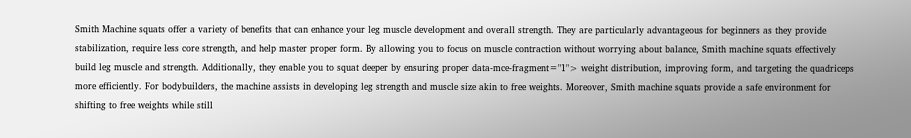Smith Machine squats offer a variety of benefits that can enhance your leg muscle development and overall strength. They are particularly advantageous for beginners as they provide stabilization, require less core strength, and help master proper form. By allowing you to focus on muscle contraction without worrying about balance, Smith machine squats effectively build leg muscle and strength. Additionally, they enable you to squat deeper by ensuring proper data-mce-fragment="1"> weight distribution, improving form, and targeting the quadriceps more efficiently. For bodybuilders, the machine assists in developing leg strength and muscle size akin to free weights. Moreover, Smith machine squats provide a safe environment for shifting to free weights while still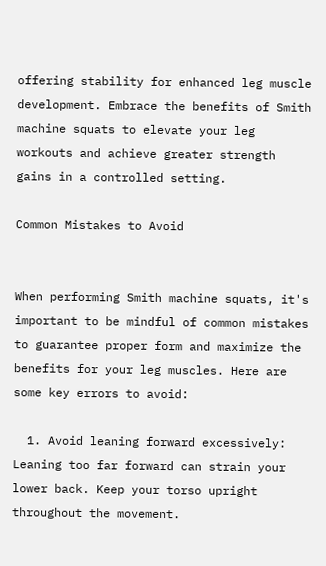offering stability for enhanced leg muscle development. Embrace the benefits of Smith machine squats to elevate your leg workouts and achieve greater strength gains in a controlled setting.

Common Mistakes to Avoid


When performing Smith machine squats, it's important to be mindful of common mistakes to guarantee proper form and maximize the benefits for your leg muscles. Here are some key errors to avoid:

  1. Avoid leaning forward excessively: Leaning too far forward can strain your lower back. Keep your torso upright throughout the movement.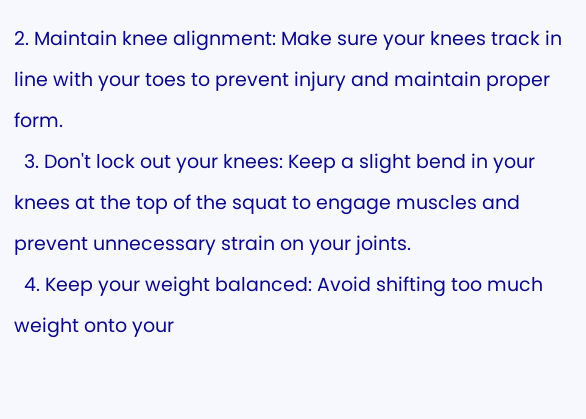2. Maintain knee alignment: Make sure your knees track in line with your toes to prevent injury and maintain proper form.
  3. Don't lock out your knees: Keep a slight bend in your knees at the top of the squat to engage muscles and prevent unnecessary strain on your joints.
  4. Keep your weight balanced: Avoid shifting too much weight onto your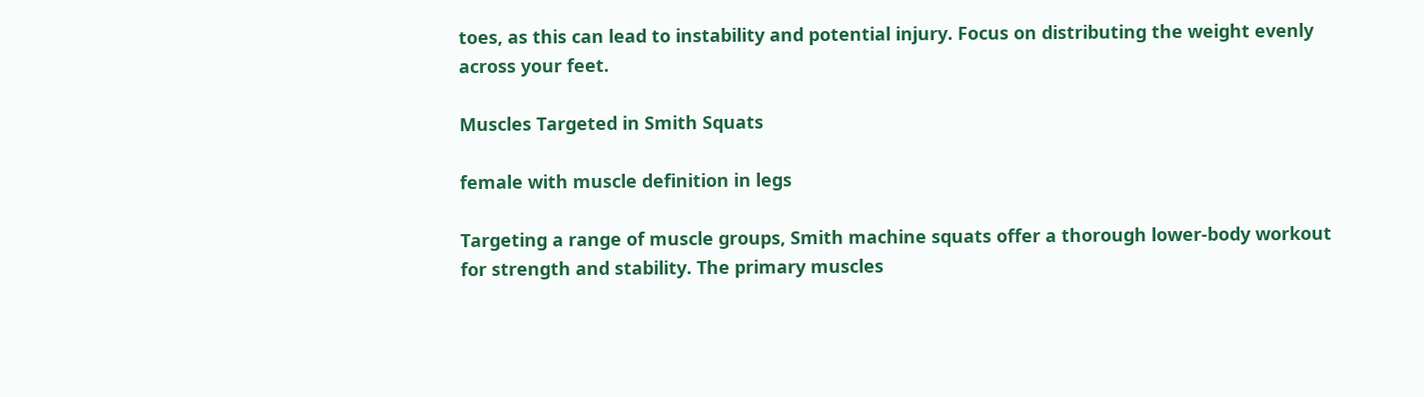toes, as this can lead to instability and potential injury. Focus on distributing the weight evenly across your feet.

Muscles Targeted in Smith Squats

female with muscle definition in legs

Targeting a range of muscle groups, Smith machine squats offer a thorough lower-body workout for strength and stability. The primary muscles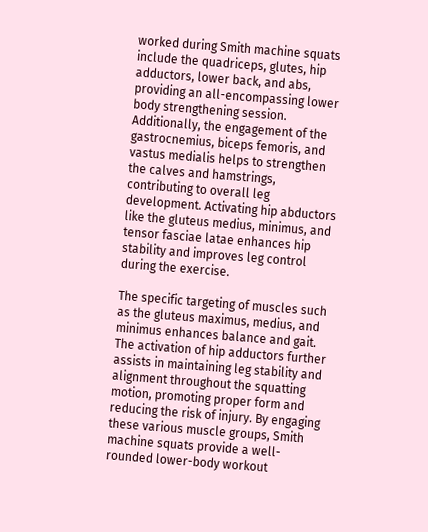worked during Smith machine squats include the quadriceps, glutes, hip adductors, lower back, and abs, providing an all-encompassing lower body strengthening session. Additionally, the engagement of the gastrocnemius, biceps femoris, and vastus medialis helps to strengthen the calves and hamstrings, contributing to overall leg development. Activating hip abductors like the gluteus medius, minimus, and tensor fasciae latae enhances hip stability and improves leg control during the exercise.

The specific targeting of muscles such as the gluteus maximus, medius, and minimus enhances balance and gait. The activation of hip adductors further assists in maintaining leg stability and alignment throughout the squatting motion, promoting proper form and reducing the risk of injury. By engaging these various muscle groups, Smith machine squats provide a well-rounded lower-body workout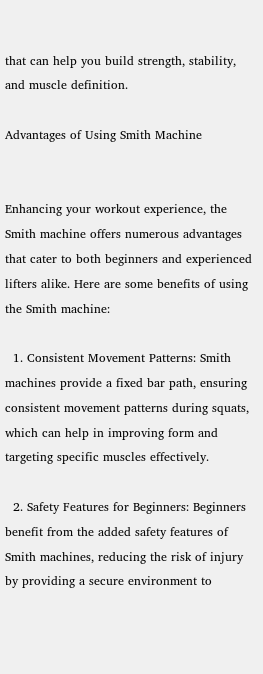that can help you build strength, stability, and muscle definition.

Advantages of Using Smith Machine


Enhancing your workout experience, the Smith machine offers numerous advantages that cater to both beginners and experienced lifters alike. Here are some benefits of using the Smith machine:

  1. Consistent Movement Patterns: Smith machines provide a fixed bar path, ensuring consistent movement patterns during squats, which can help in improving form and targeting specific muscles effectively.

  2. Safety Features for Beginners: Beginners benefit from the added safety features of Smith machines, reducing the risk of injury by providing a secure environment to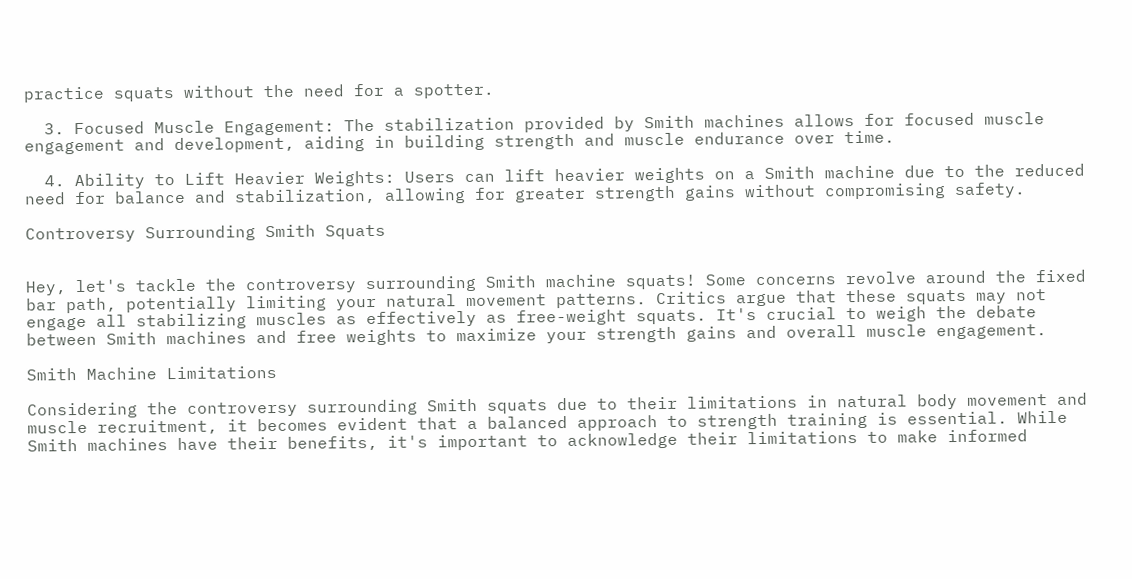practice squats without the need for a spotter.

  3. Focused Muscle Engagement: The stabilization provided by Smith machines allows for focused muscle engagement and development, aiding in building strength and muscle endurance over time.

  4. Ability to Lift Heavier Weights: Users can lift heavier weights on a Smith machine due to the reduced need for balance and stabilization, allowing for greater strength gains without compromising safety.

Controversy Surrounding Smith Squats


Hey, let's tackle the controversy surrounding Smith machine squats! Some concerns revolve around the fixed bar path, potentially limiting your natural movement patterns. Critics argue that these squats may not engage all stabilizing muscles as effectively as free-weight squats. It's crucial to weigh the debate between Smith machines and free weights to maximize your strength gains and overall muscle engagement.

Smith Machine Limitations

Considering the controversy surrounding Smith squats due to their limitations in natural body movement and muscle recruitment, it becomes evident that a balanced approach to strength training is essential. While Smith machines have their benefits, it's important to acknowledge their limitations to make informed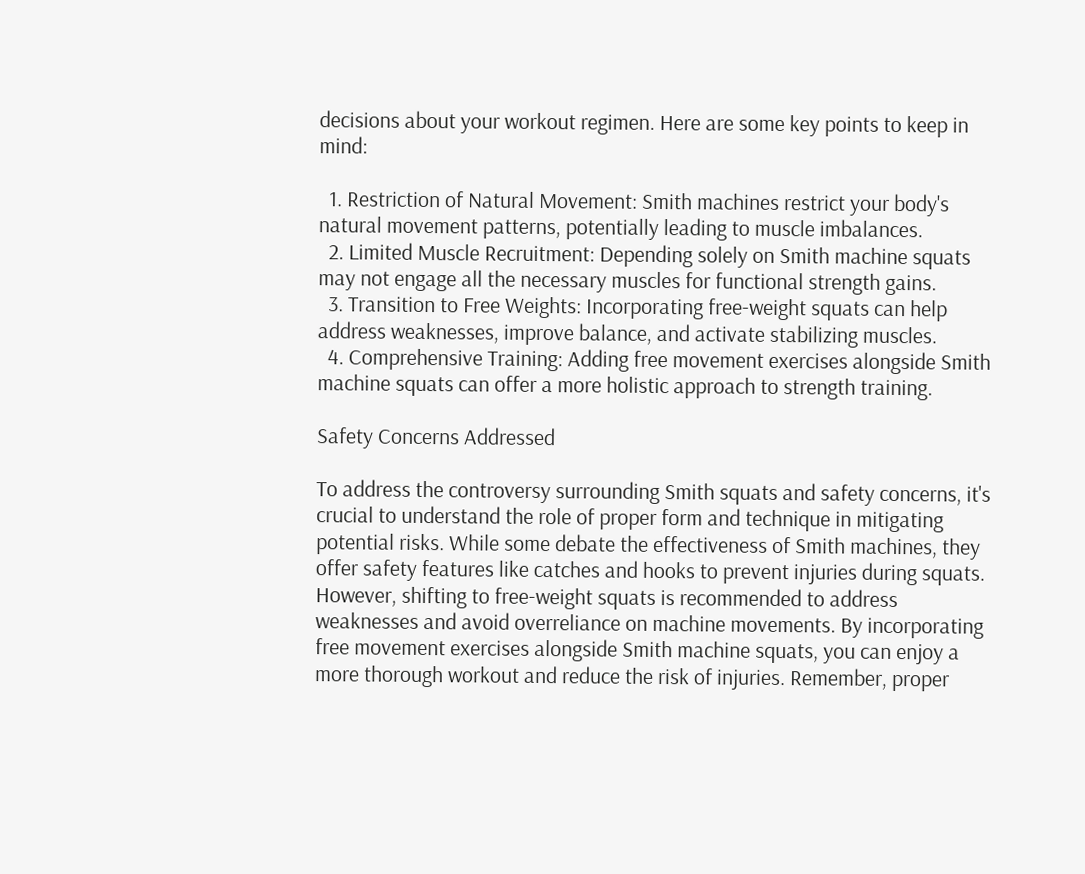decisions about your workout regimen. Here are some key points to keep in mind:

  1. Restriction of Natural Movement: Smith machines restrict your body's natural movement patterns, potentially leading to muscle imbalances.
  2. Limited Muscle Recruitment: Depending solely on Smith machine squats may not engage all the necessary muscles for functional strength gains.
  3. Transition to Free Weights: Incorporating free-weight squats can help address weaknesses, improve balance, and activate stabilizing muscles.
  4. Comprehensive Training: Adding free movement exercises alongside Smith machine squats can offer a more holistic approach to strength training.

Safety Concerns Addressed

To address the controversy surrounding Smith squats and safety concerns, it's crucial to understand the role of proper form and technique in mitigating potential risks. While some debate the effectiveness of Smith machines, they offer safety features like catches and hooks to prevent injuries during squats. However, shifting to free-weight squats is recommended to address weaknesses and avoid overreliance on machine movements. By incorporating free movement exercises alongside Smith machine squats, you can enjoy a more thorough workout and reduce the risk of injuries. Remember, proper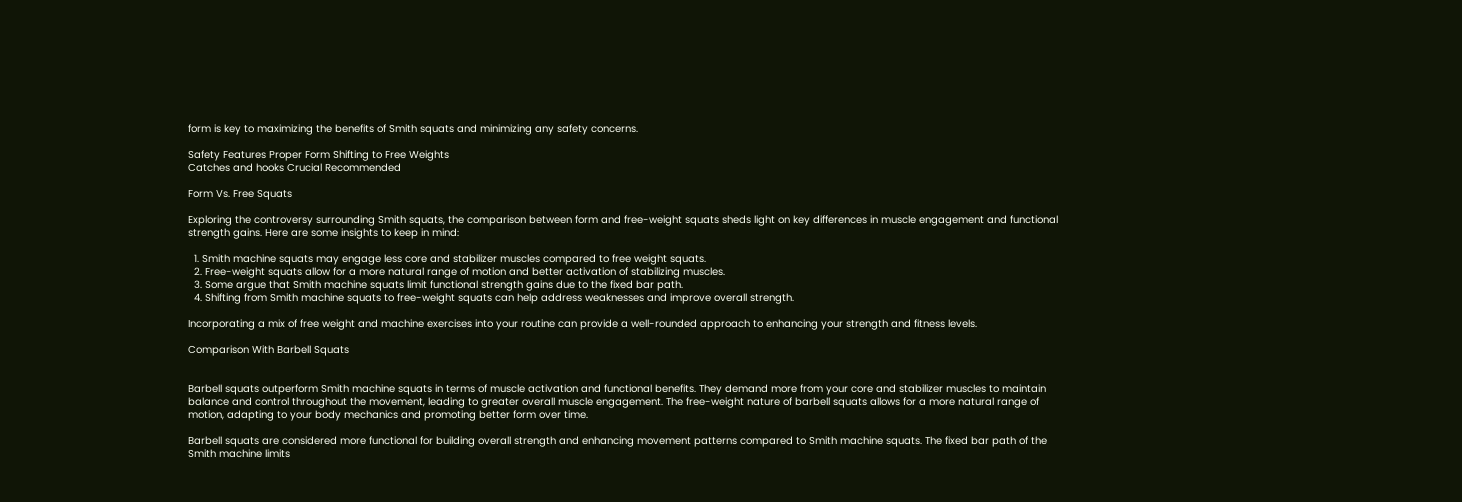form is key to maximizing the benefits of Smith squats and minimizing any safety concerns.

Safety Features Proper Form Shifting to Free Weights
Catches and hooks Crucial Recommended

Form Vs. Free Squats

Exploring the controversy surrounding Smith squats, the comparison between form and free-weight squats sheds light on key differences in muscle engagement and functional strength gains. Here are some insights to keep in mind:

  1. Smith machine squats may engage less core and stabilizer muscles compared to free weight squats.
  2. Free-weight squats allow for a more natural range of motion and better activation of stabilizing muscles.
  3. Some argue that Smith machine squats limit functional strength gains due to the fixed bar path.
  4. Shifting from Smith machine squats to free-weight squats can help address weaknesses and improve overall strength.

Incorporating a mix of free weight and machine exercises into your routine can provide a well-rounded approach to enhancing your strength and fitness levels.

Comparison With Barbell Squats


Barbell squats outperform Smith machine squats in terms of muscle activation and functional benefits. They demand more from your core and stabilizer muscles to maintain balance and control throughout the movement, leading to greater overall muscle engagement. The free-weight nature of barbell squats allows for a more natural range of motion, adapting to your body mechanics and promoting better form over time.

Barbell squats are considered more functional for building overall strength and enhancing movement patterns compared to Smith machine squats. The fixed bar path of the Smith machine limits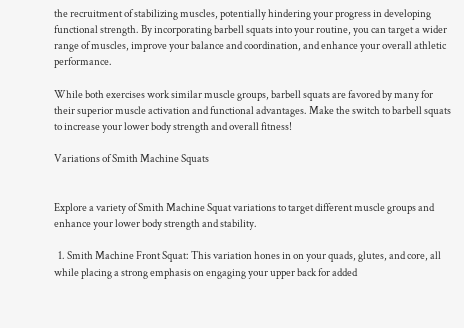the recruitment of stabilizing muscles, potentially hindering your progress in developing functional strength. By incorporating barbell squats into your routine, you can target a wider range of muscles, improve your balance and coordination, and enhance your overall athletic performance.

While both exercises work similar muscle groups, barbell squats are favored by many for their superior muscle activation and functional advantages. Make the switch to barbell squats to increase your lower body strength and overall fitness!

Variations of Smith Machine Squats


Explore a variety of Smith Machine Squat variations to target different muscle groups and enhance your lower body strength and stability.

  1. Smith Machine Front Squat: This variation hones in on your quads, glutes, and core, all while placing a strong emphasis on engaging your upper back for added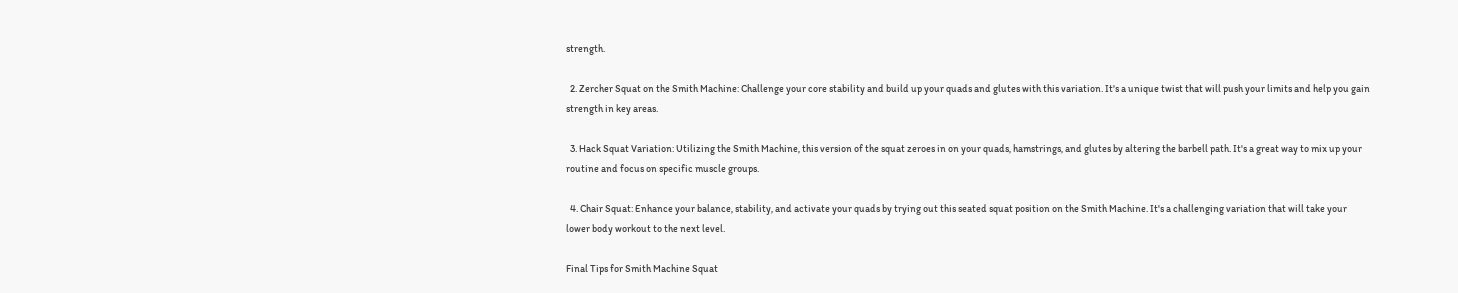strength.

  2. Zercher Squat on the Smith Machine: Challenge your core stability and build up your quads and glutes with this variation. It's a unique twist that will push your limits and help you gain strength in key areas.

  3. Hack Squat Variation: Utilizing the Smith Machine, this version of the squat zeroes in on your quads, hamstrings, and glutes by altering the barbell path. It's a great way to mix up your routine and focus on specific muscle groups.

  4. Chair Squat: Enhance your balance, stability, and activate your quads by trying out this seated squat position on the Smith Machine. It's a challenging variation that will take your lower body workout to the next level.

Final Tips for Smith Machine Squat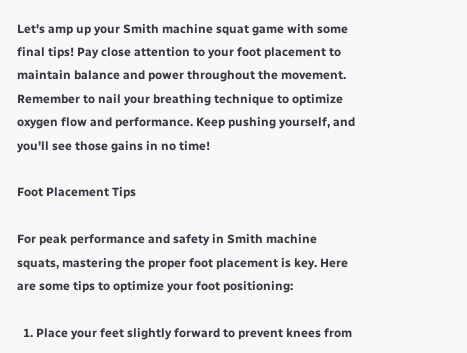Let's amp up your Smith machine squat game with some final tips! Pay close attention to your foot placement to maintain balance and power throughout the movement. Remember to nail your breathing technique to optimize oxygen flow and performance. Keep pushing yourself, and you'll see those gains in no time!

Foot Placement Tips

For peak performance and safety in Smith machine squats, mastering the proper foot placement is key. Here are some tips to optimize your foot positioning:

  1. Place your feet slightly forward to prevent knees from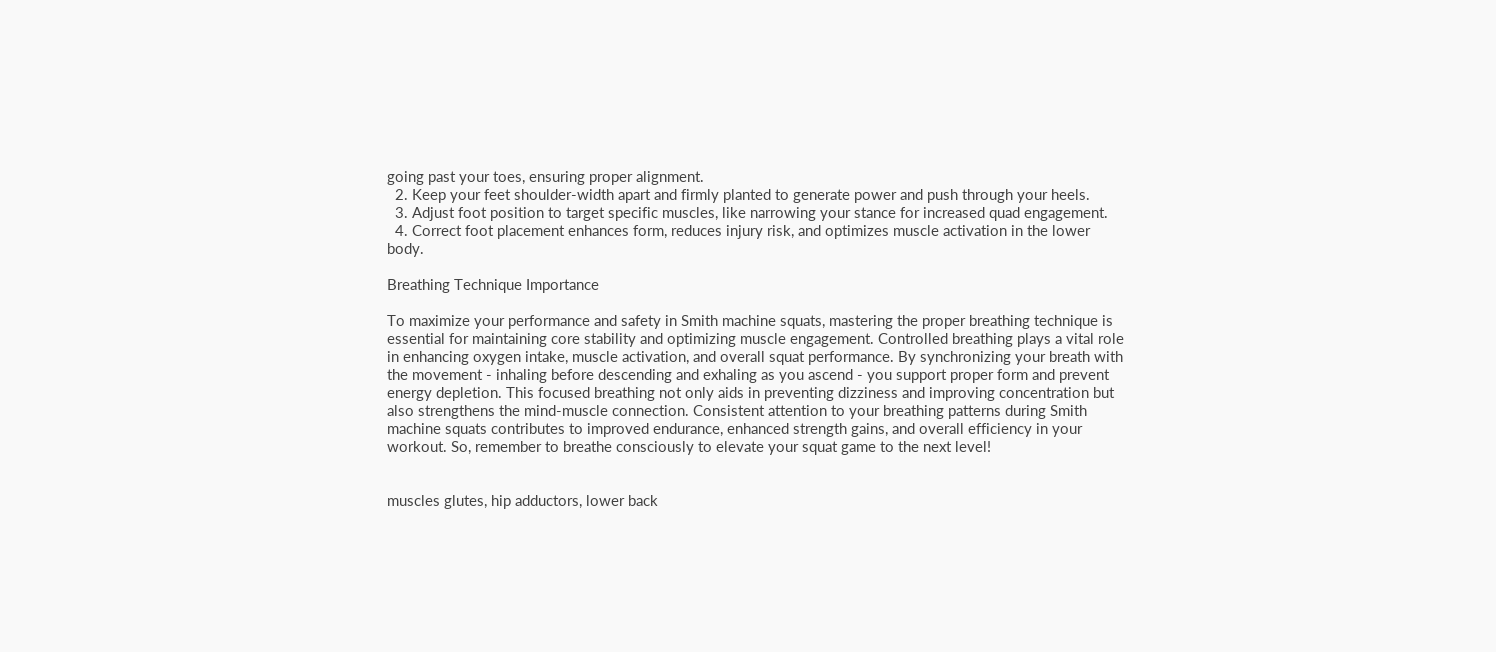going past your toes, ensuring proper alignment.
  2. Keep your feet shoulder-width apart and firmly planted to generate power and push through your heels.
  3. Adjust foot position to target specific muscles, like narrowing your stance for increased quad engagement.
  4. Correct foot placement enhances form, reduces injury risk, and optimizes muscle activation in the lower body.

Breathing Technique Importance

To maximize your performance and safety in Smith machine squats, mastering the proper breathing technique is essential for maintaining core stability and optimizing muscle engagement. Controlled breathing plays a vital role in enhancing oxygen intake, muscle activation, and overall squat performance. By synchronizing your breath with the movement - inhaling before descending and exhaling as you ascend - you support proper form and prevent energy depletion. This focused breathing not only aids in preventing dizziness and improving concentration but also strengthens the mind-muscle connection. Consistent attention to your breathing patterns during Smith machine squats contributes to improved endurance, enhanced strength gains, and overall efficiency in your workout. So, remember to breathe consciously to elevate your squat game to the next level!


muscles glutes, hip adductors, lower back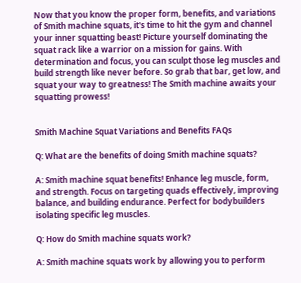Now that you know the proper form, benefits, and variations of Smith machine squats, it's time to hit the gym and channel your inner squatting beast! Picture yourself dominating the squat rack like a warrior on a mission for gains. With determination and focus, you can sculpt those leg muscles and build strength like never before. So grab that bar, get low, and squat your way to greatness! The Smith machine awaits your squatting prowess!


Smith Machine Squat Variations and Benefits FAQs

Q: What are the benefits of doing Smith machine squats?

A: Smith machine squat benefits! Enhance leg muscle, form, and strength. Focus on targeting quads effectively, improving balance, and building endurance. Perfect for bodybuilders isolating specific leg muscles.

Q: How do Smith machine squats work?

A: Smith machine squats work by allowing you to perform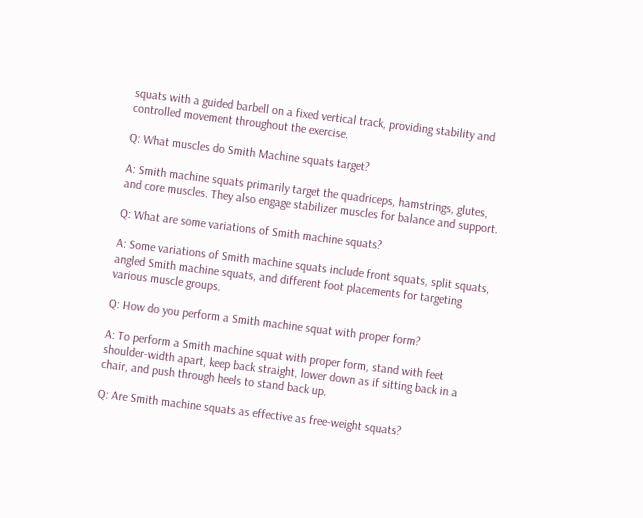squats with a guided barbell on a fixed vertical track, providing stability and controlled movement throughout the exercise.

Q: What muscles do Smith Machine squats target?

A: Smith machine squats primarily target the quadriceps, hamstrings, glutes, and core muscles. They also engage stabilizer muscles for balance and support.

Q: What are some variations of Smith machine squats?

A: Some variations of Smith machine squats include front squats, split squats, angled Smith machine squats, and different foot placements for targeting various muscle groups.

Q: How do you perform a Smith machine squat with proper form?

A: To perform a Smith machine squat with proper form, stand with feet shoulder-width apart, keep back straight, lower down as if sitting back in a chair, and push through heels to stand back up.

Q: Are Smith machine squats as effective as free-weight squats?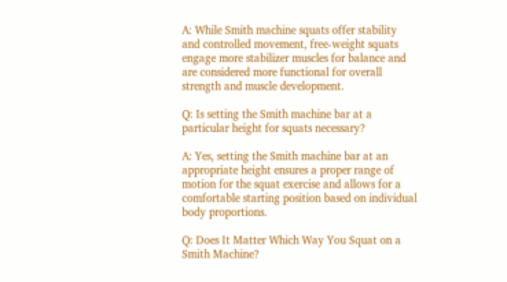A: While Smith machine squats offer stability and controlled movement, free-weight squats engage more stabilizer muscles for balance and are considered more functional for overall strength and muscle development.

Q: Is setting the Smith machine bar at a particular height for squats necessary?

A: Yes, setting the Smith machine bar at an appropriate height ensures a proper range of motion for the squat exercise and allows for a comfortable starting position based on individual body proportions.

Q: Does It Matter Which Way You Squat on a Smith Machine?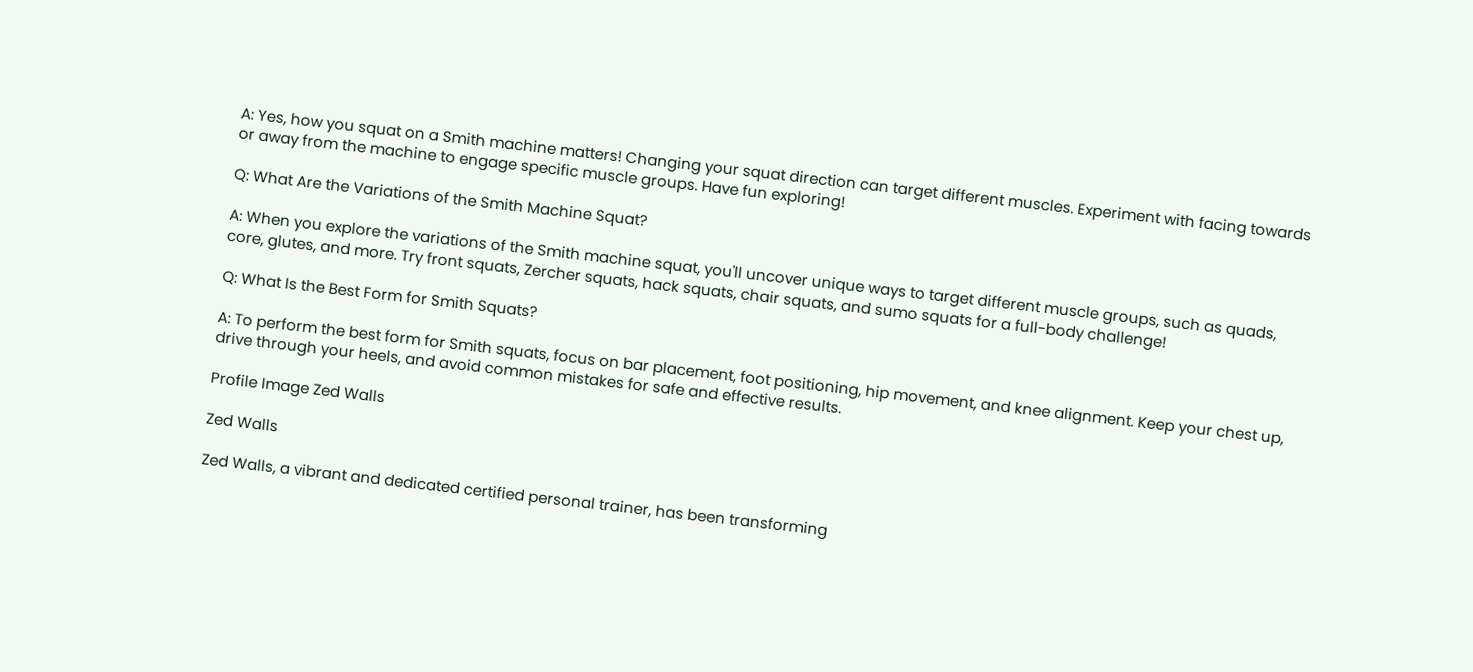A: Yes, how you squat on a Smith machine matters! Changing your squat direction can target different muscles. Experiment with facing towards or away from the machine to engage specific muscle groups. Have fun exploring!

Q: What Are the Variations of the Smith Machine Squat?

A: When you explore the variations of the Smith machine squat, you'll uncover unique ways to target different muscle groups, such as quads, core, glutes, and more. Try front squats, Zercher squats, hack squats, chair squats, and sumo squats for a full-body challenge!

Q: What Is the Best Form for Smith Squats?

A: To perform the best form for Smith squats, focus on bar placement, foot positioning, hip movement, and knee alignment. Keep your chest up, drive through your heels, and avoid common mistakes for safe and effective results.

Profile Image Zed Walls

Zed Walls

Zed Walls, a vibrant and dedicated certified personal trainer, has been transforming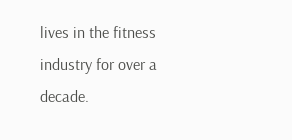lives in the fitness industry for over a decade.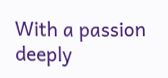With a passion deeply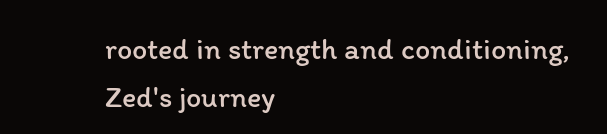rooted in strength and conditioning, Zed's journey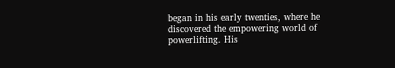began in his early twenties, where he discovered the empowering world of powerlifting. His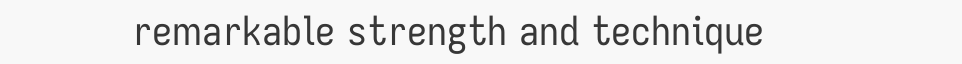remarkable strength and technique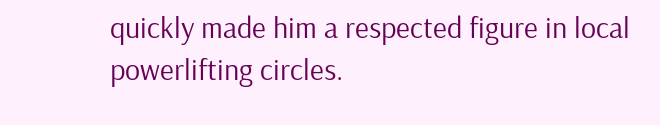quickly made him a respected figure in local powerlifting circles.